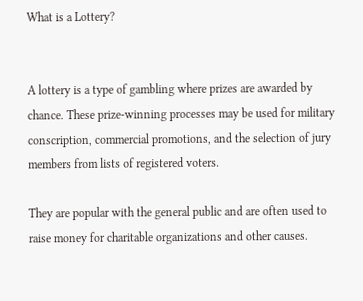What is a Lottery?


A lottery is a type of gambling where prizes are awarded by chance. These prize-winning processes may be used for military conscription, commercial promotions, and the selection of jury members from lists of registered voters.

They are popular with the general public and are often used to raise money for charitable organizations and other causes.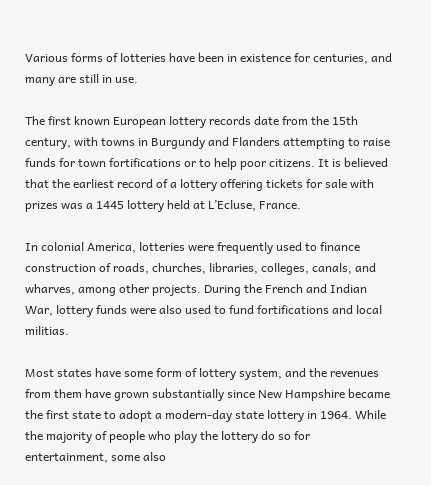Various forms of lotteries have been in existence for centuries, and many are still in use.

The first known European lottery records date from the 15th century, with towns in Burgundy and Flanders attempting to raise funds for town fortifications or to help poor citizens. It is believed that the earliest record of a lottery offering tickets for sale with prizes was a 1445 lottery held at L’Ecluse, France.

In colonial America, lotteries were frequently used to finance construction of roads, churches, libraries, colleges, canals, and wharves, among other projects. During the French and Indian War, lottery funds were also used to fund fortifications and local militias.

Most states have some form of lottery system, and the revenues from them have grown substantially since New Hampshire became the first state to adopt a modern-day state lottery in 1964. While the majority of people who play the lottery do so for entertainment, some also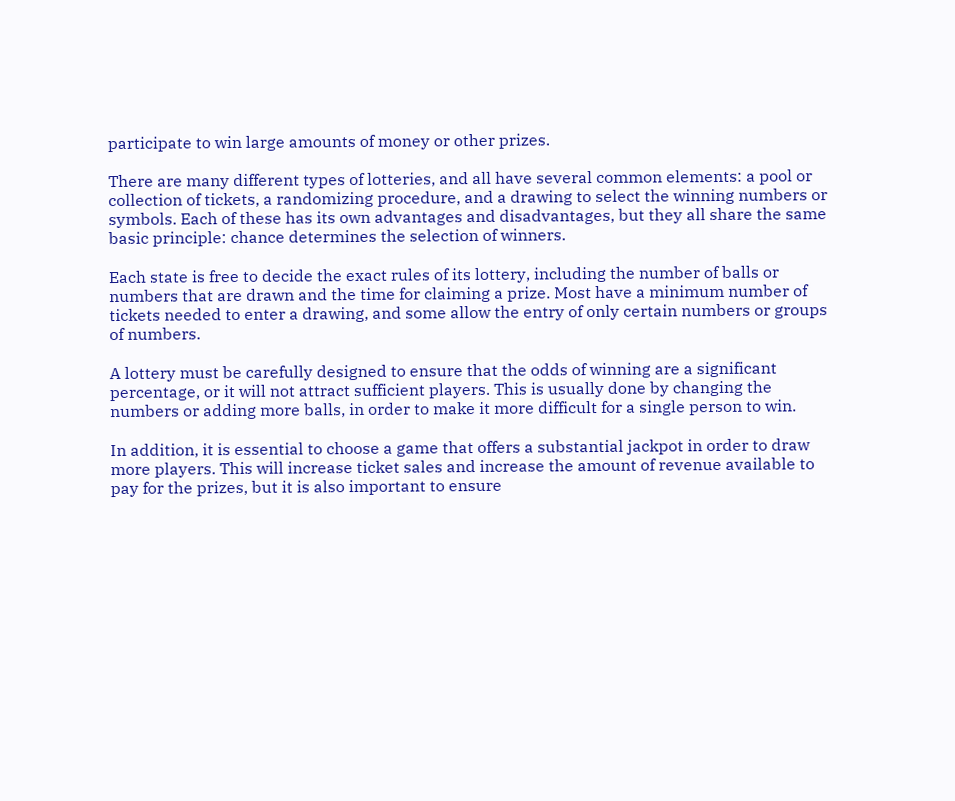participate to win large amounts of money or other prizes.

There are many different types of lotteries, and all have several common elements: a pool or collection of tickets, a randomizing procedure, and a drawing to select the winning numbers or symbols. Each of these has its own advantages and disadvantages, but they all share the same basic principle: chance determines the selection of winners.

Each state is free to decide the exact rules of its lottery, including the number of balls or numbers that are drawn and the time for claiming a prize. Most have a minimum number of tickets needed to enter a drawing, and some allow the entry of only certain numbers or groups of numbers.

A lottery must be carefully designed to ensure that the odds of winning are a significant percentage, or it will not attract sufficient players. This is usually done by changing the numbers or adding more balls, in order to make it more difficult for a single person to win.

In addition, it is essential to choose a game that offers a substantial jackpot in order to draw more players. This will increase ticket sales and increase the amount of revenue available to pay for the prizes, but it is also important to ensure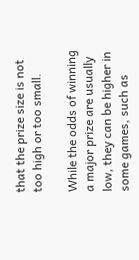that the prize size is not too high or too small.

While the odds of winning a major prize are usually low, they can be higher in some games, such as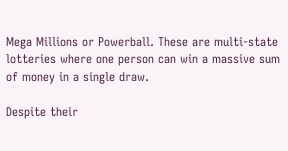Mega Millions or Powerball. These are multi-state lotteries where one person can win a massive sum of money in a single draw.

Despite their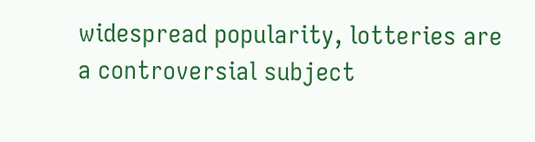widespread popularity, lotteries are a controversial subject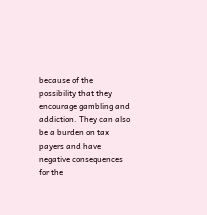because of the possibility that they encourage gambling and addiction. They can also be a burden on tax payers and have negative consequences for the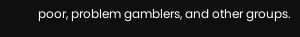poor, problem gamblers, and other groups.